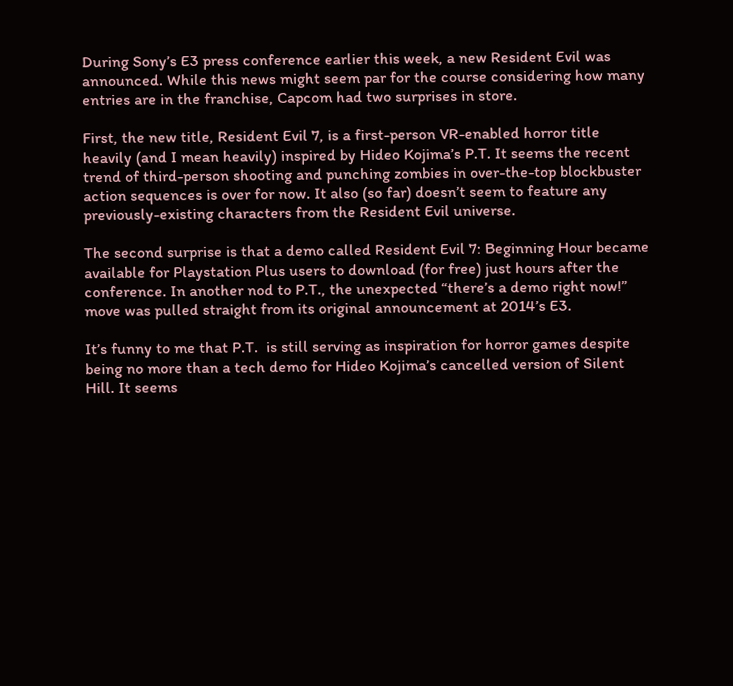During Sony’s E3 press conference earlier this week, a new Resident Evil was announced. While this news might seem par for the course considering how many entries are in the franchise, Capcom had two surprises in store.

First, the new title, Resident Evil 7, is a first-person VR-enabled horror title heavily (and I mean heavily) inspired by Hideo Kojima’s P.T. It seems the recent trend of third-person shooting and punching zombies in over-the-top blockbuster action sequences is over for now. It also (so far) doesn’t seem to feature any previously-existing characters from the Resident Evil universe.

The second surprise is that a demo called Resident Evil 7: Beginning Hour became available for Playstation Plus users to download (for free) just hours after the conference. In another nod to P.T., the unexpected “there’s a demo right now!” move was pulled straight from its original announcement at 2014’s E3.

It’s funny to me that P.T.  is still serving as inspiration for horror games despite being no more than a tech demo for Hideo Kojima’s cancelled version of Silent Hill. It seems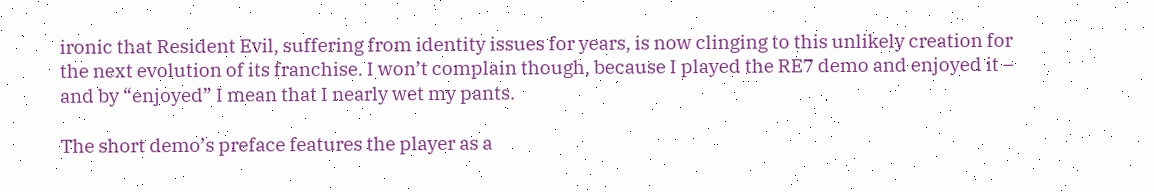ironic that Resident Evil, suffering from identity issues for years, is now clinging to this unlikely creation for the next evolution of its franchise. I won’t complain though, because I played the RE7 demo and enjoyed it – and by “enjoyed” I mean that I nearly wet my pants.

The short demo’s preface features the player as a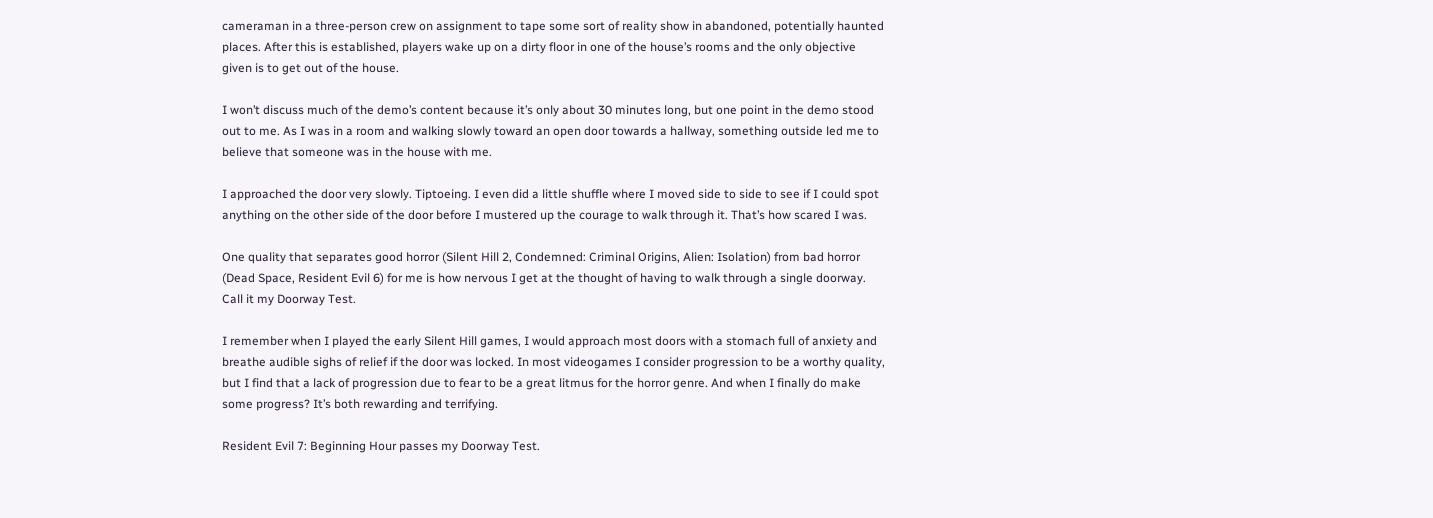cameraman in a three-person crew on assignment to tape some sort of reality show in abandoned, potentially haunted places. After this is established, players wake up on a dirty floor in one of the house’s rooms and the only objective given is to get out of the house.

I won’t discuss much of the demo’s content because it’s only about 30 minutes long, but one point in the demo stood out to me. As I was in a room and walking slowly toward an open door towards a hallway, something outside led me to believe that someone was in the house with me.

I approached the door very slowly. Tiptoeing. I even did a little shuffle where I moved side to side to see if I could spot anything on the other side of the door before I mustered up the courage to walk through it. That’s how scared I was.

One quality that separates good horror (Silent Hill 2, Condemned: Criminal Origins, Alien: Isolation) from bad horror (Dead Space, Resident Evil 6) for me is how nervous I get at the thought of having to walk through a single doorway. Call it my Doorway Test.

I remember when I played the early Silent Hill games, I would approach most doors with a stomach full of anxiety and breathe audible sighs of relief if the door was locked. In most videogames I consider progression to be a worthy quality, but I find that a lack of progression due to fear to be a great litmus for the horror genre. And when I finally do make some progress? It’s both rewarding and terrifying.

Resident Evil 7: Beginning Hour passes my Doorway Test.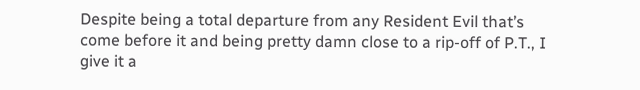Despite being a total departure from any Resident Evil that’s come before it and being pretty damn close to a rip-off of P.T., I give it a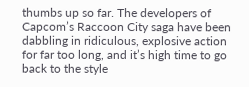thumbs up so far. The developers of Capcom’s Raccoon City saga have been dabbling in ridiculous, explosive action for far too long, and it’s high time to go back to the style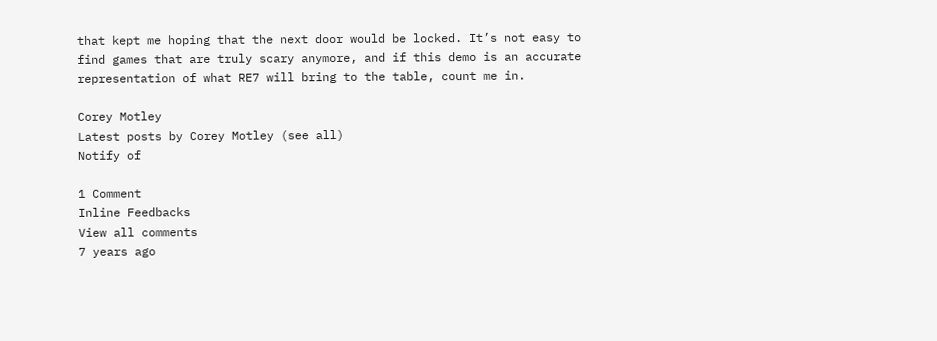that kept me hoping that the next door would be locked. It’s not easy to find games that are truly scary anymore, and if this demo is an accurate representation of what RE7 will bring to the table, count me in.

Corey Motley
Latest posts by Corey Motley (see all)
Notify of

1 Comment
Inline Feedbacks
View all comments
7 years ago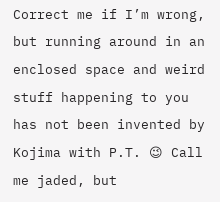Correct me if I’m wrong, but running around in an enclosed space and weird stuff happening to you has not been invented by Kojima with P.T. 😉 Call me jaded, but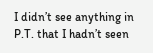I didn’t see anything in P.T. that I hadn’t seen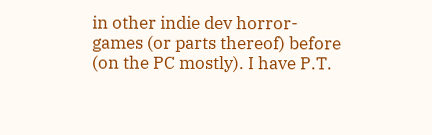in other indie dev horror-games (or parts thereof) before (on the PC mostly). I have P.T.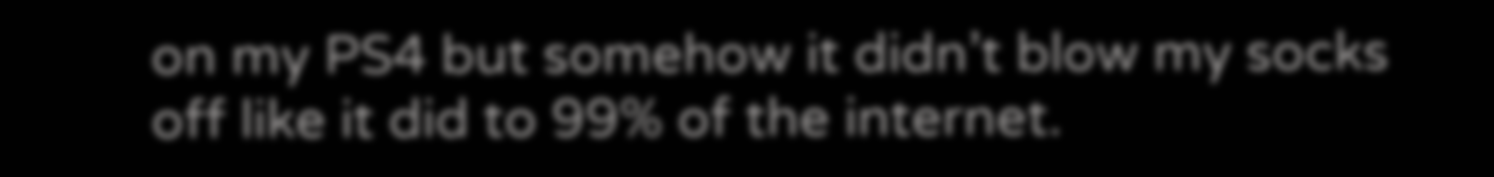on my PS4 but somehow it didn’t blow my socks off like it did to 99% of the internet.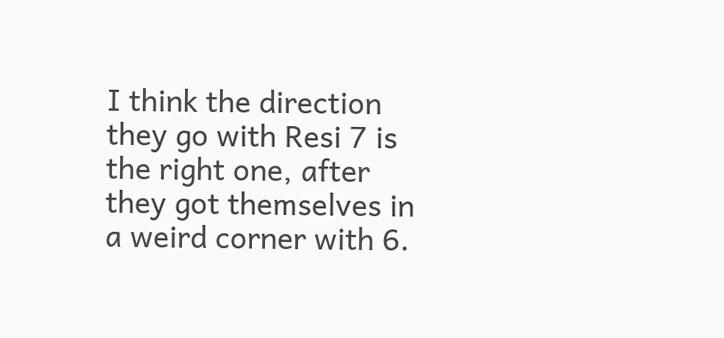I think the direction they go with Resi 7 is the right one, after they got themselves in a weird corner with 6.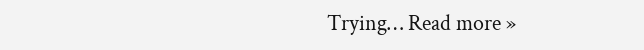Trying… Read more »